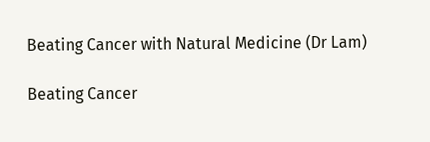Beating Cancer with Natural Medicine (Dr Lam)

Beating Cancer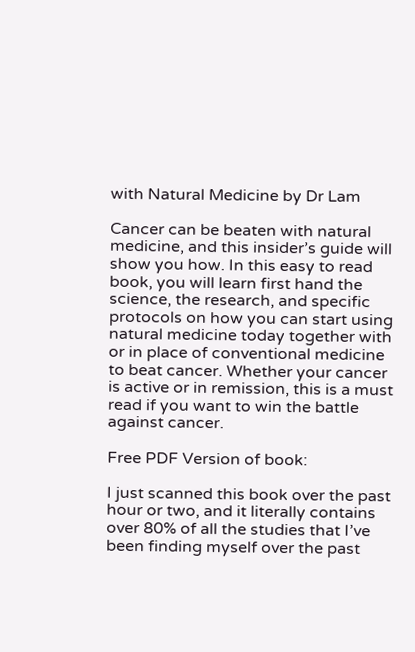with Natural Medicine by Dr Lam

Cancer can be beaten with natural medicine, and this insider’s guide will show you how. In this easy to read book, you will learn first hand the science, the research, and specific protocols on how you can start using natural medicine today together with or in place of conventional medicine to beat cancer. Whether your cancer is active or in remission, this is a must read if you want to win the battle against cancer.

Free PDF Version of book:

I just scanned this book over the past hour or two, and it literally contains over 80% of all the studies that I’ve been finding myself over the past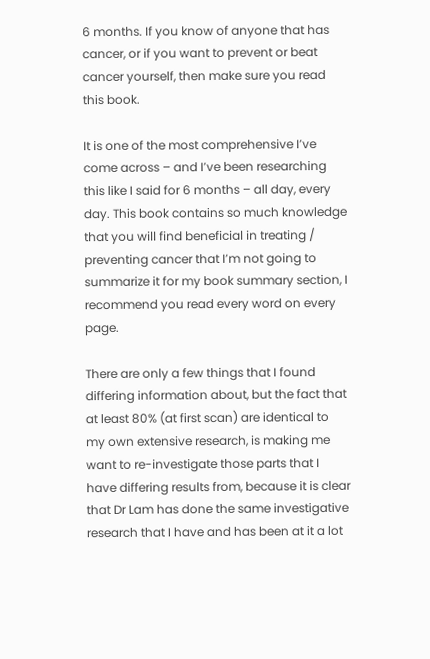6 months. If you know of anyone that has cancer, or if you want to prevent or beat cancer yourself, then make sure you read this book.

It is one of the most comprehensive I’ve come across – and I’ve been researching this like I said for 6 months – all day, every day. This book contains so much knowledge that you will find beneficial in treating / preventing cancer that I’m not going to summarize it for my book summary section, I recommend you read every word on every page.

There are only a few things that I found differing information about, but the fact that at least 80% (at first scan) are identical to my own extensive research, is making me want to re-investigate those parts that I have differing results from, because it is clear that Dr Lam has done the same investigative research that I have and has been at it a lot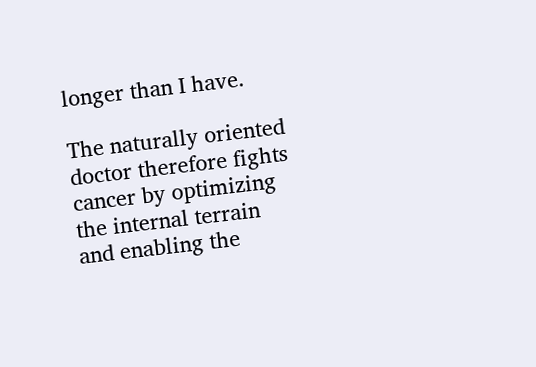longer than I have.

The naturally oriented doctor therefore fights cancer by optimizing the internal terrain and enabling the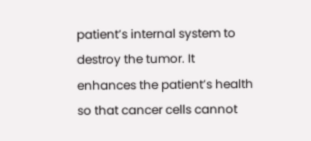patient’s internal system to destroy the tumor. It enhances the patient’s health so that cancer cells cannot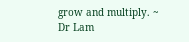grow and multiply. ~ Dr Lam